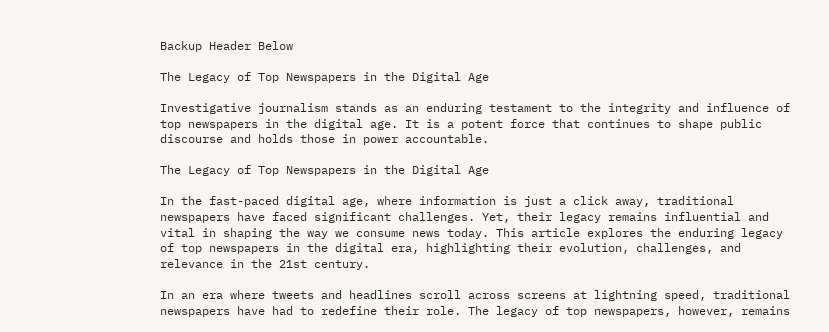Backup Header Below

The Legacy of Top Newspapers in the Digital Age

Investigative journalism stands as an enduring testament to the integrity and influence of top newspapers in the digital age. It is a potent force that continues to shape public discourse and holds those in power accountable.

The Legacy of Top Newspapers in the Digital Age

In the fast-paced digital age, where information is just a click away, traditional newspapers have faced significant challenges. Yet, their legacy remains influential and vital in shaping the way we consume news today. This article explores the enduring legacy of top newspapers in the digital era, highlighting their evolution, challenges, and relevance in the 21st century.

In an era where tweets and headlines scroll across screens at lightning speed, traditional newspapers have had to redefine their role. The legacy of top newspapers, however, remains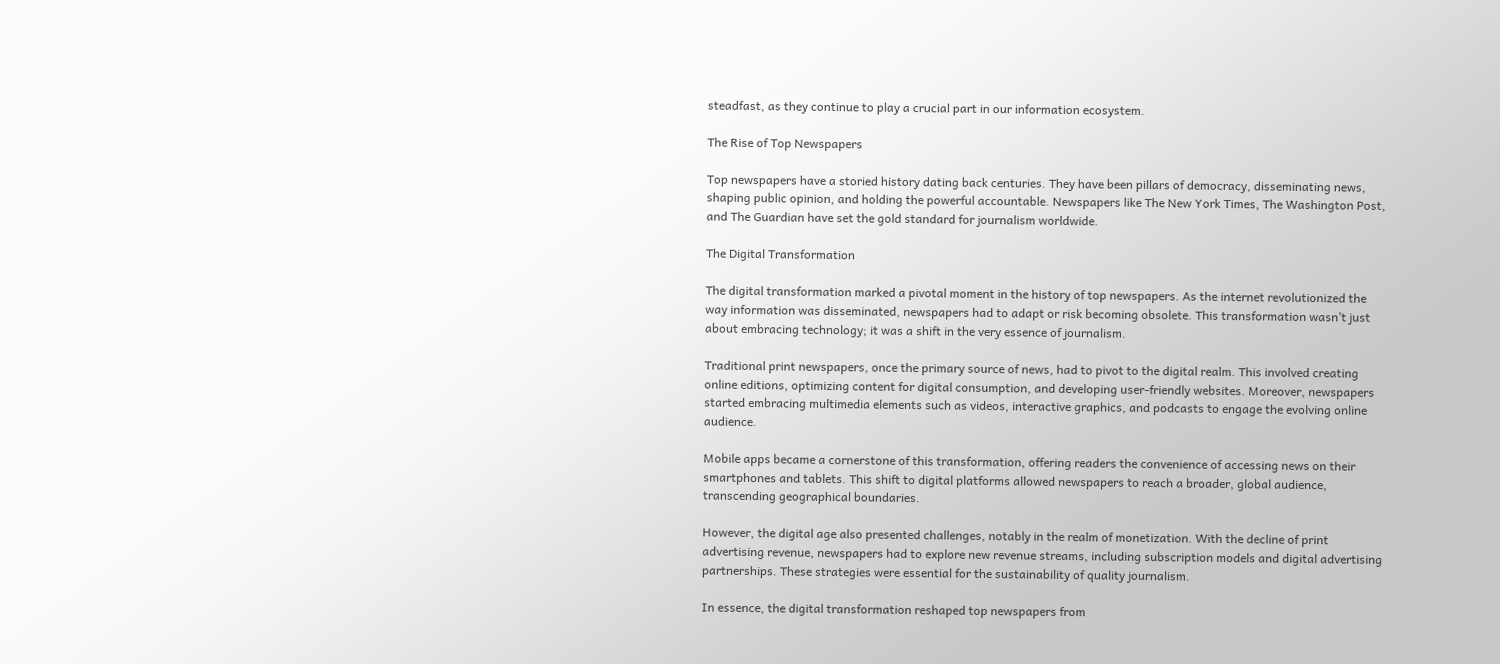steadfast, as they continue to play a crucial part in our information ecosystem.

The Rise of Top Newspapers

Top newspapers have a storied history dating back centuries. They have been pillars of democracy, disseminating news, shaping public opinion, and holding the powerful accountable. Newspapers like The New York Times, The Washington Post, and The Guardian have set the gold standard for journalism worldwide.

The Digital Transformation

The digital transformation marked a pivotal moment in the history of top newspapers. As the internet revolutionized the way information was disseminated, newspapers had to adapt or risk becoming obsolete. This transformation wasn’t just about embracing technology; it was a shift in the very essence of journalism.

Traditional print newspapers, once the primary source of news, had to pivot to the digital realm. This involved creating online editions, optimizing content for digital consumption, and developing user-friendly websites. Moreover, newspapers started embracing multimedia elements such as videos, interactive graphics, and podcasts to engage the evolving online audience.

Mobile apps became a cornerstone of this transformation, offering readers the convenience of accessing news on their smartphones and tablets. This shift to digital platforms allowed newspapers to reach a broader, global audience, transcending geographical boundaries.

However, the digital age also presented challenges, notably in the realm of monetization. With the decline of print advertising revenue, newspapers had to explore new revenue streams, including subscription models and digital advertising partnerships. These strategies were essential for the sustainability of quality journalism.

In essence, the digital transformation reshaped top newspapers from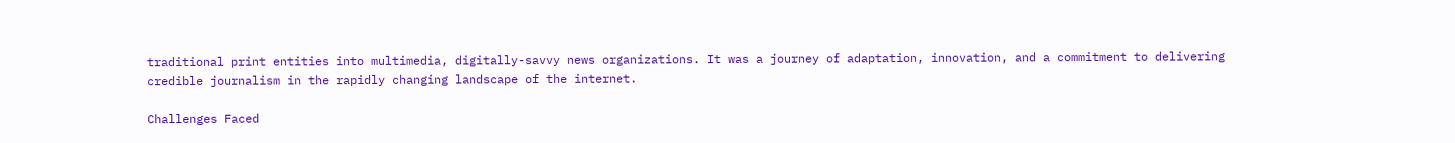traditional print entities into multimedia, digitally-savvy news organizations. It was a journey of adaptation, innovation, and a commitment to delivering credible journalism in the rapidly changing landscape of the internet.

Challenges Faced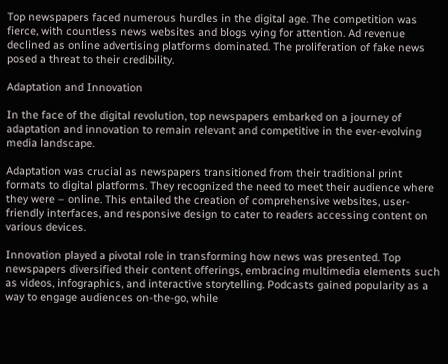Top newspapers faced numerous hurdles in the digital age. The competition was fierce, with countless news websites and blogs vying for attention. Ad revenue declined as online advertising platforms dominated. The proliferation of fake news posed a threat to their credibility.

Adaptation and Innovation

In the face of the digital revolution, top newspapers embarked on a journey of adaptation and innovation to remain relevant and competitive in the ever-evolving media landscape.

Adaptation was crucial as newspapers transitioned from their traditional print formats to digital platforms. They recognized the need to meet their audience where they were – online. This entailed the creation of comprehensive websites, user-friendly interfaces, and responsive design to cater to readers accessing content on various devices.

Innovation played a pivotal role in transforming how news was presented. Top newspapers diversified their content offerings, embracing multimedia elements such as videos, infographics, and interactive storytelling. Podcasts gained popularity as a way to engage audiences on-the-go, while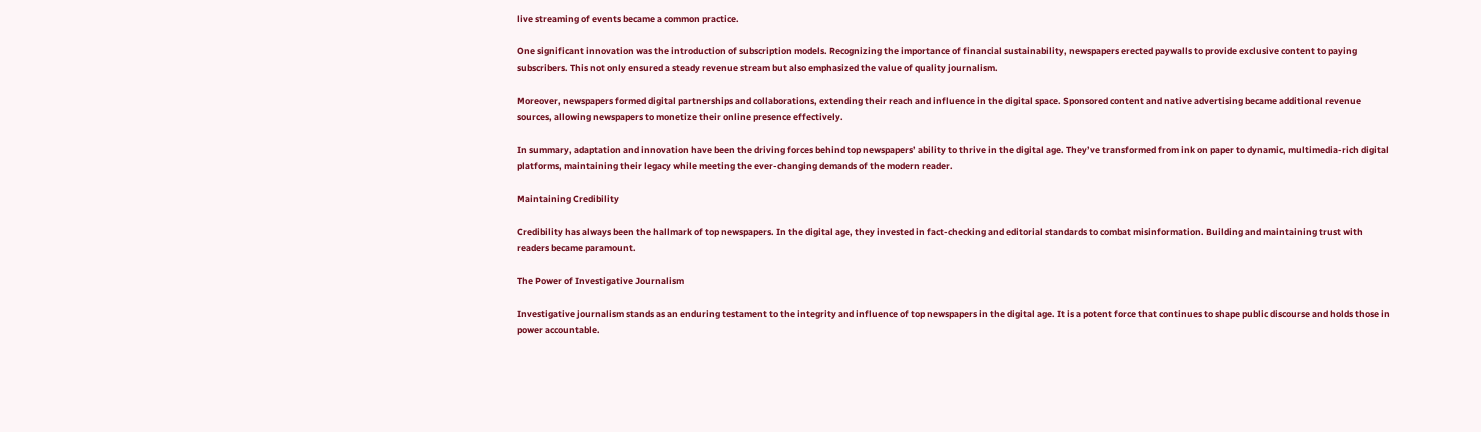live streaming of events became a common practice.

One significant innovation was the introduction of subscription models. Recognizing the importance of financial sustainability, newspapers erected paywalls to provide exclusive content to paying subscribers. This not only ensured a steady revenue stream but also emphasized the value of quality journalism.

Moreover, newspapers formed digital partnerships and collaborations, extending their reach and influence in the digital space. Sponsored content and native advertising became additional revenue sources, allowing newspapers to monetize their online presence effectively.

In summary, adaptation and innovation have been the driving forces behind top newspapers’ ability to thrive in the digital age. They’ve transformed from ink on paper to dynamic, multimedia-rich digital platforms, maintaining their legacy while meeting the ever-changing demands of the modern reader.

Maintaining Credibility

Credibility has always been the hallmark of top newspapers. In the digital age, they invested in fact-checking and editorial standards to combat misinformation. Building and maintaining trust with readers became paramount.

The Power of Investigative Journalism

Investigative journalism stands as an enduring testament to the integrity and influence of top newspapers in the digital age. It is a potent force that continues to shape public discourse and holds those in power accountable.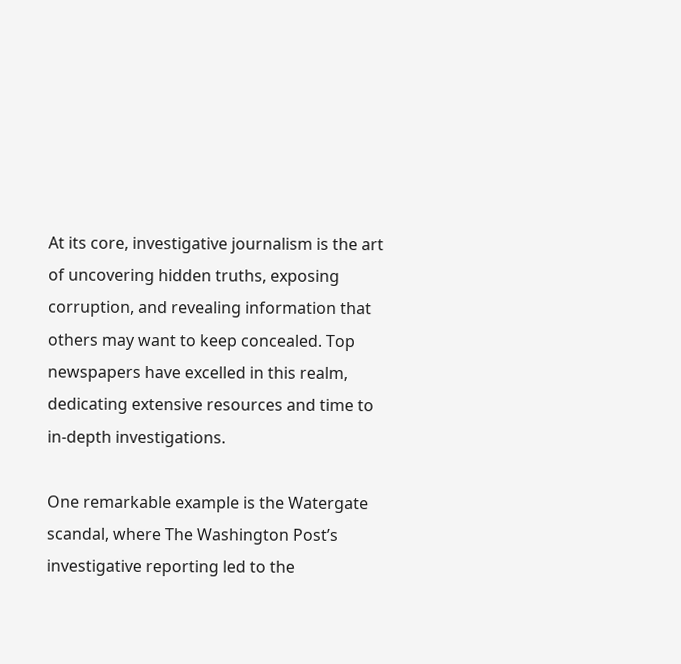At its core, investigative journalism is the art of uncovering hidden truths, exposing corruption, and revealing information that others may want to keep concealed. Top newspapers have excelled in this realm, dedicating extensive resources and time to in-depth investigations.

One remarkable example is the Watergate scandal, where The Washington Post’s investigative reporting led to the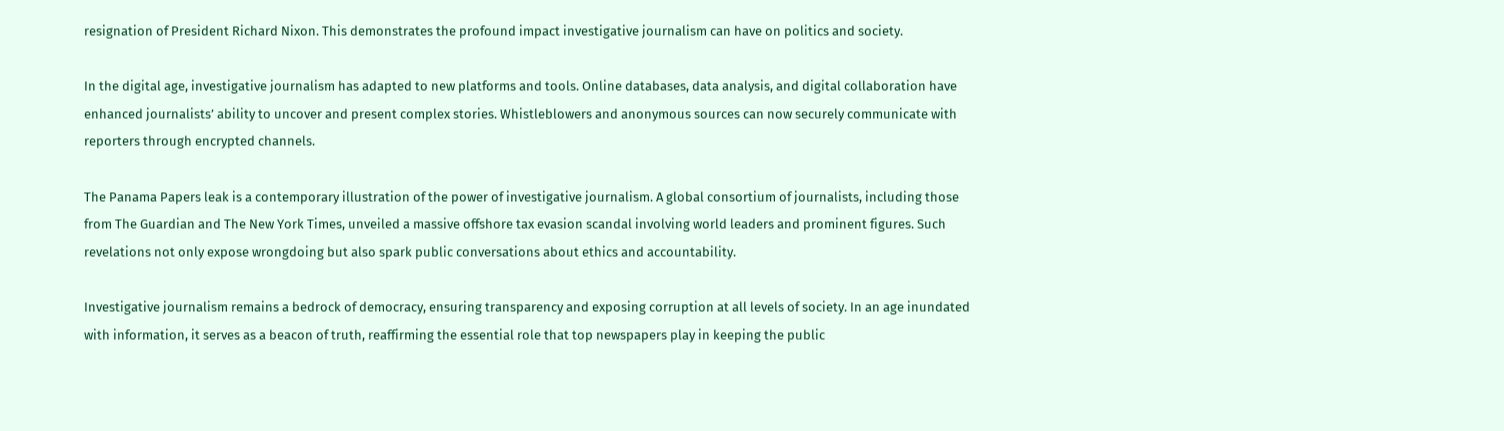resignation of President Richard Nixon. This demonstrates the profound impact investigative journalism can have on politics and society.

In the digital age, investigative journalism has adapted to new platforms and tools. Online databases, data analysis, and digital collaboration have enhanced journalists’ ability to uncover and present complex stories. Whistleblowers and anonymous sources can now securely communicate with reporters through encrypted channels.

The Panama Papers leak is a contemporary illustration of the power of investigative journalism. A global consortium of journalists, including those from The Guardian and The New York Times, unveiled a massive offshore tax evasion scandal involving world leaders and prominent figures. Such revelations not only expose wrongdoing but also spark public conversations about ethics and accountability.

Investigative journalism remains a bedrock of democracy, ensuring transparency and exposing corruption at all levels of society. In an age inundated with information, it serves as a beacon of truth, reaffirming the essential role that top newspapers play in keeping the public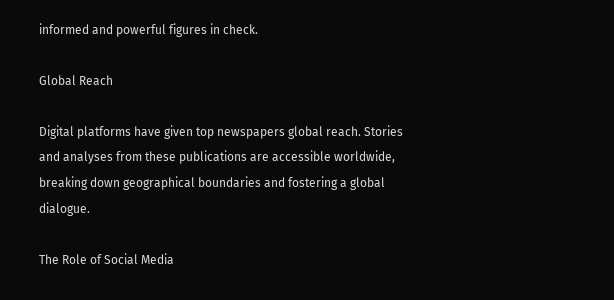informed and powerful figures in check.

Global Reach

Digital platforms have given top newspapers global reach. Stories and analyses from these publications are accessible worldwide, breaking down geographical boundaries and fostering a global dialogue.

The Role of Social Media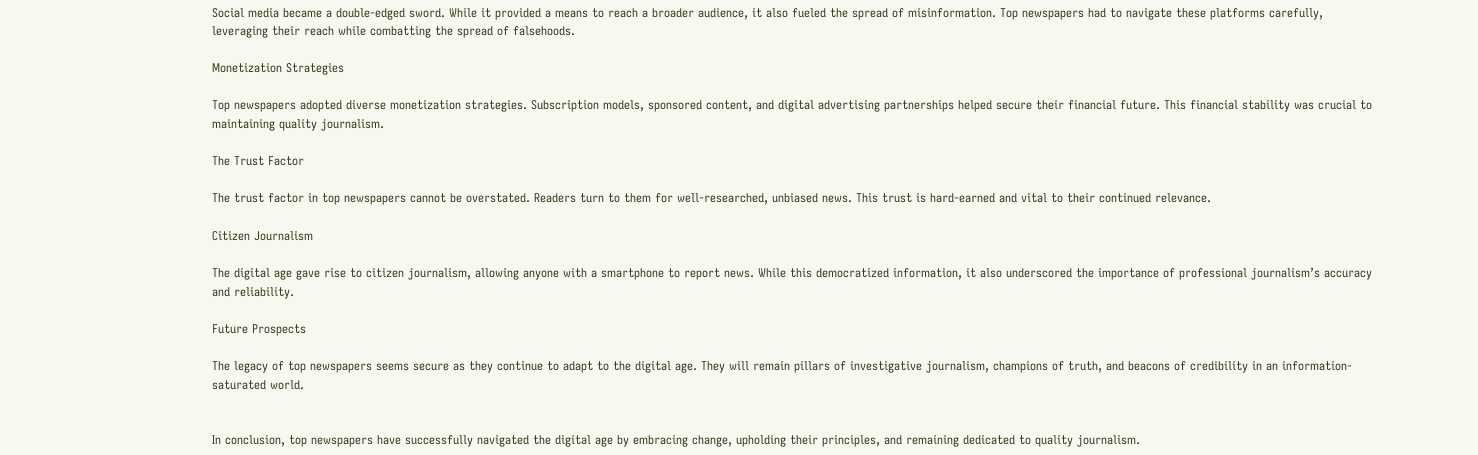Social media became a double-edged sword. While it provided a means to reach a broader audience, it also fueled the spread of misinformation. Top newspapers had to navigate these platforms carefully, leveraging their reach while combatting the spread of falsehoods.

Monetization Strategies

Top newspapers adopted diverse monetization strategies. Subscription models, sponsored content, and digital advertising partnerships helped secure their financial future. This financial stability was crucial to maintaining quality journalism.

The Trust Factor

The trust factor in top newspapers cannot be overstated. Readers turn to them for well-researched, unbiased news. This trust is hard-earned and vital to their continued relevance.

Citizen Journalism

The digital age gave rise to citizen journalism, allowing anyone with a smartphone to report news. While this democratized information, it also underscored the importance of professional journalism’s accuracy and reliability.

Future Prospects

The legacy of top newspapers seems secure as they continue to adapt to the digital age. They will remain pillars of investigative journalism, champions of truth, and beacons of credibility in an information-saturated world.


In conclusion, top newspapers have successfully navigated the digital age by embracing change, upholding their principles, and remaining dedicated to quality journalism.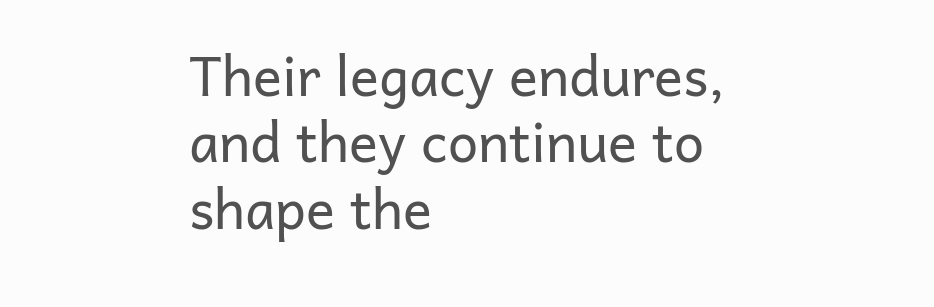Their legacy endures, and they continue to shape the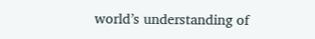world’s understanding of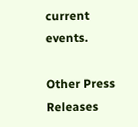current events.

Other Press Releases